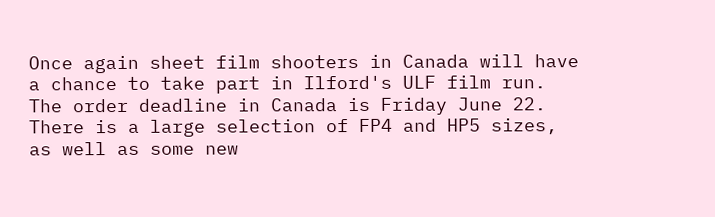Once again sheet film shooters in Canada will have a chance to take part in Ilford's ULF film run.
The order deadline in Canada is Friday June 22.
There is a large selection of FP4 and HP5 sizes, as well as some new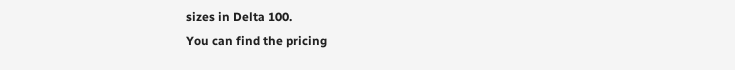sizes in Delta 100.
You can find the pricing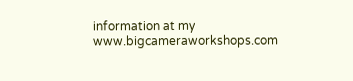information at my www.bigcameraworkshops.com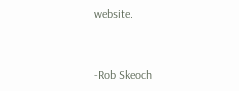website.


-Rob Skeoch